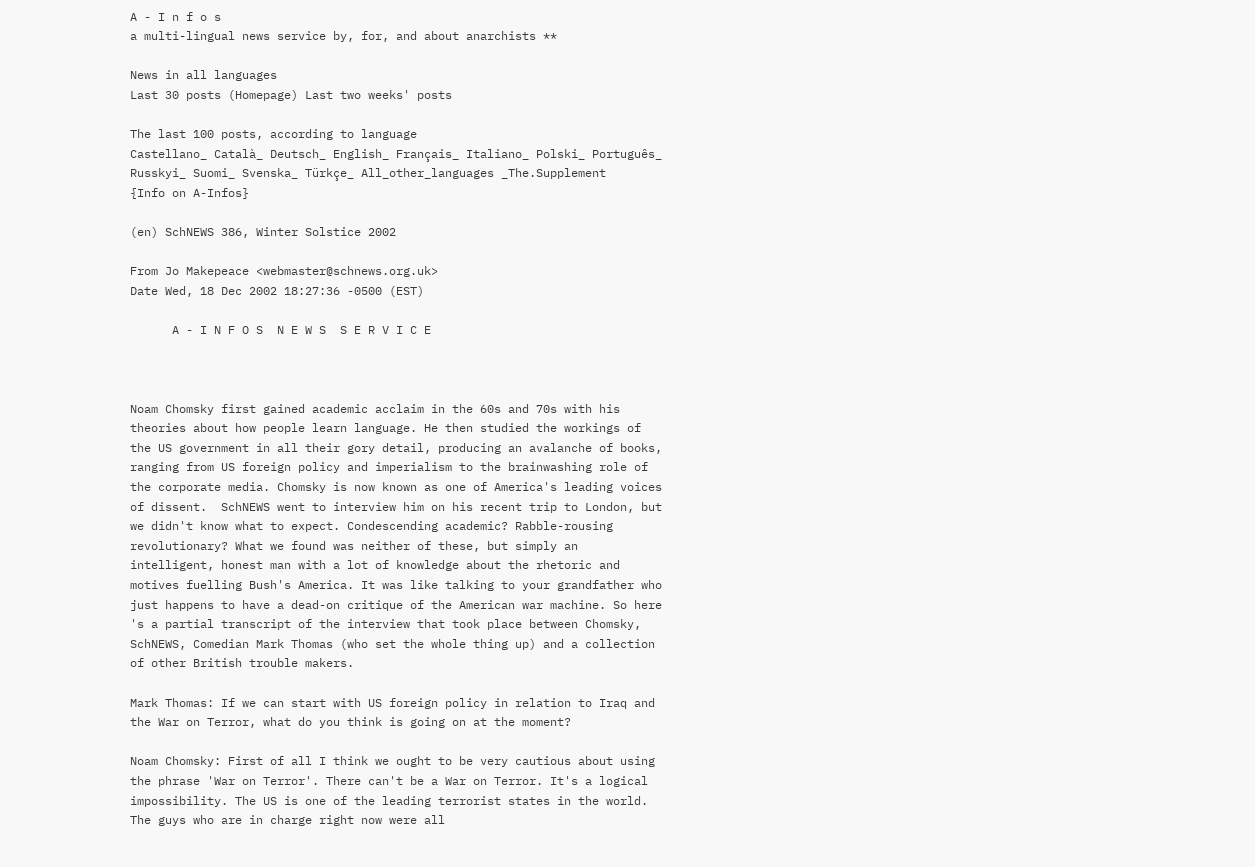A - I n f o s
a multi-lingual news service by, for, and about anarchists **

News in all languages
Last 30 posts (Homepage) Last two weeks' posts

The last 100 posts, according to language
Castellano_ Català_ Deutsch_ English_ Français_ Italiano_ Polski_ Português_ Russkyi_ Suomi_ Svenska_ Türkçe_ All_other_languages _The.Supplement
{Info on A-Infos}

(en) SchNEWS 386, Winter Solstice 2002

From Jo Makepeace <webmaster@schnews.org.uk>
Date Wed, 18 Dec 2002 18:27:36 -0500 (EST)

      A - I N F O S  N E W S  S E R V I C E



Noam Chomsky first gained academic acclaim in the 60s and 70s with his
theories about how people learn language. He then studied the workings of
the US government in all their gory detail, producing an avalanche of books,
ranging from US foreign policy and imperialism to the brainwashing role of
the corporate media. Chomsky is now known as one of America's leading voices
of dissent.  SchNEWS went to interview him on his recent trip to London, but
we didn't know what to expect. Condescending academic? Rabble-rousing
revolutionary? What we found was neither of these, but simply an
intelligent, honest man with a lot of knowledge about the rhetoric and
motives fuelling Bush's America. It was like talking to your grandfather who
just happens to have a dead-on critique of the American war machine. So here
's a partial transcript of the interview that took place between Chomsky,
SchNEWS, Comedian Mark Thomas (who set the whole thing up) and a collection
of other British trouble makers.

Mark Thomas: If we can start with US foreign policy in relation to Iraq and
the War on Terror, what do you think is going on at the moment?

Noam Chomsky: First of all I think we ought to be very cautious about using
the phrase 'War on Terror'. There can't be a War on Terror. It's a logical
impossibility. The US is one of the leading terrorist states in the world.
The guys who are in charge right now were all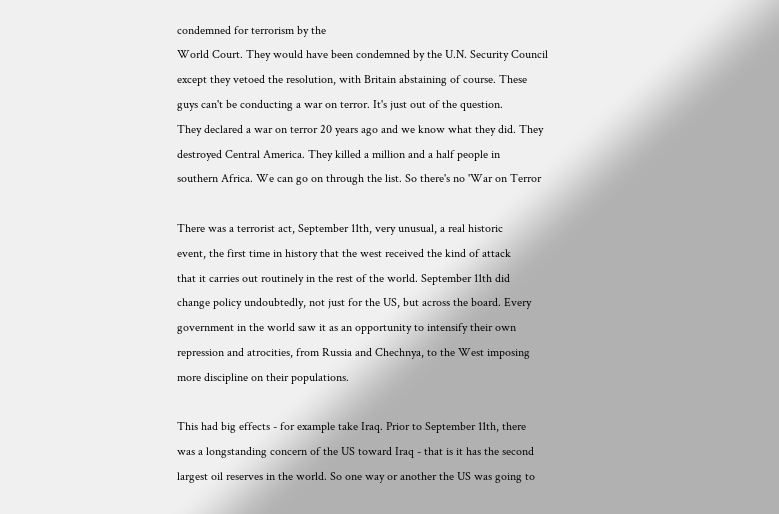condemned for terrorism by the
World Court. They would have been condemned by the U.N. Security Council
except they vetoed the resolution, with Britain abstaining of course. These
guys can't be conducting a war on terror. It's just out of the question.
They declared a war on terror 20 years ago and we know what they did. They
destroyed Central America. They killed a million and a half people in
southern Africa. We can go on through the list. So there's no 'War on Terror

There was a terrorist act, September 11th, very unusual, a real historic
event, the first time in history that the west received the kind of attack
that it carries out routinely in the rest of the world. September 11th did
change policy undoubtedly, not just for the US, but across the board. Every
government in the world saw it as an opportunity to intensify their own
repression and atrocities, from Russia and Chechnya, to the West imposing
more discipline on their populations.

This had big effects - for example take Iraq. Prior to September 11th, there
was a longstanding concern of the US toward Iraq - that is it has the second
largest oil reserves in the world. So one way or another the US was going to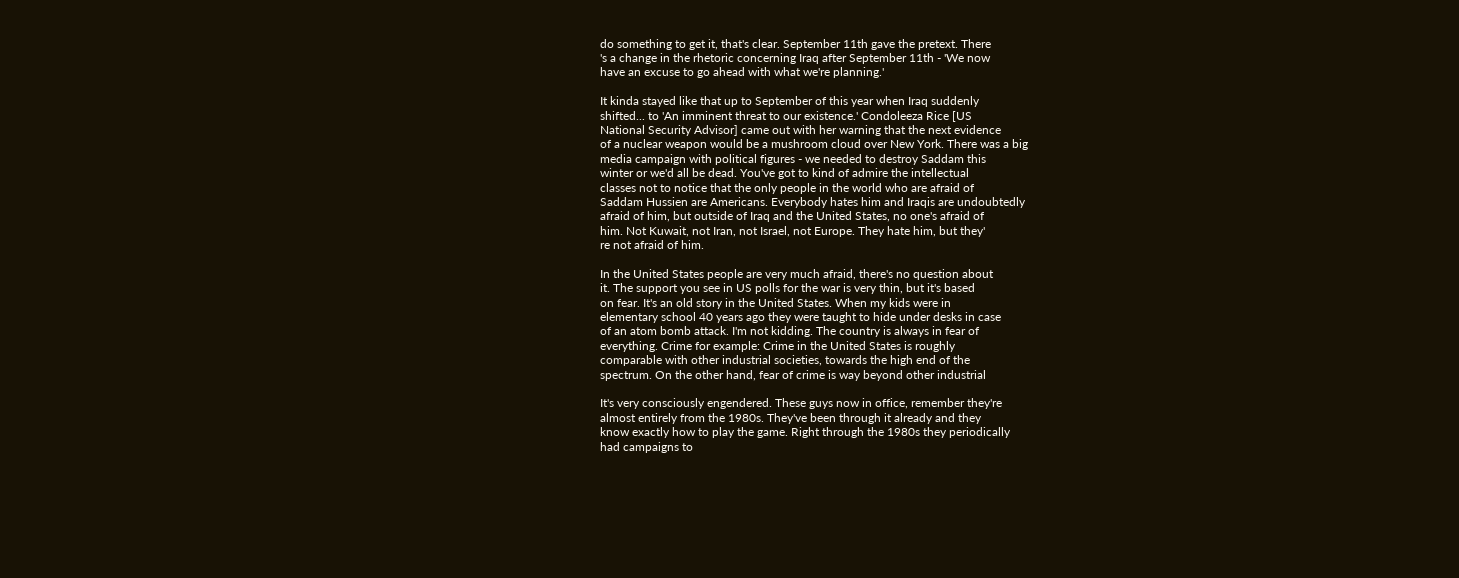do something to get it, that's clear. September 11th gave the pretext. There
's a change in the rhetoric concerning Iraq after September 11th - 'We now
have an excuse to go ahead with what we're planning.'

It kinda stayed like that up to September of this year when Iraq suddenly
shifted... to 'An imminent threat to our existence.' Condoleeza Rice [US
National Security Advisor] came out with her warning that the next evidence
of a nuclear weapon would be a mushroom cloud over New York. There was a big
media campaign with political figures - we needed to destroy Saddam this
winter or we'd all be dead. You've got to kind of admire the intellectual
classes not to notice that the only people in the world who are afraid of
Saddam Hussien are Americans. Everybody hates him and Iraqis are undoubtedly
afraid of him, but outside of Iraq and the United States, no one's afraid of
him. Not Kuwait, not Iran, not Israel, not Europe. They hate him, but they'
re not afraid of him.

In the United States people are very much afraid, there's no question about
it. The support you see in US polls for the war is very thin, but it's based
on fear. It's an old story in the United States. When my kids were in
elementary school 40 years ago they were taught to hide under desks in case
of an atom bomb attack. I'm not kidding. The country is always in fear of
everything. Crime for example: Crime in the United States is roughly
comparable with other industrial societies, towards the high end of the
spectrum. On the other hand, fear of crime is way beyond other industrial

It's very consciously engendered. These guys now in office, remember they're
almost entirely from the 1980s. They've been through it already and they
know exactly how to play the game. Right through the 1980s they periodically
had campaigns to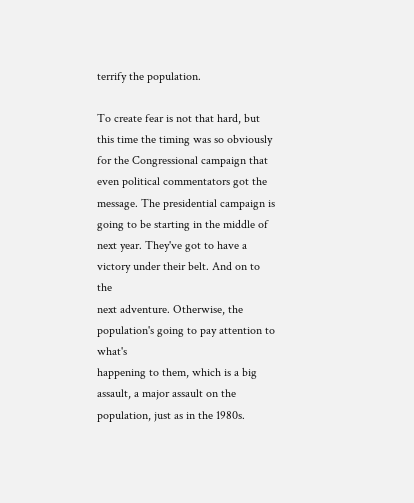terrify the population.

To create fear is not that hard, but this time the timing was so obviously
for the Congressional campaign that even political commentators got the
message. The presidential campaign is going to be starting in the middle of
next year. They've got to have a victory under their belt. And on to the
next adventure. Otherwise, the population's going to pay attention to what's
happening to them, which is a big assault, a major assault on the
population, just as in the 1980s.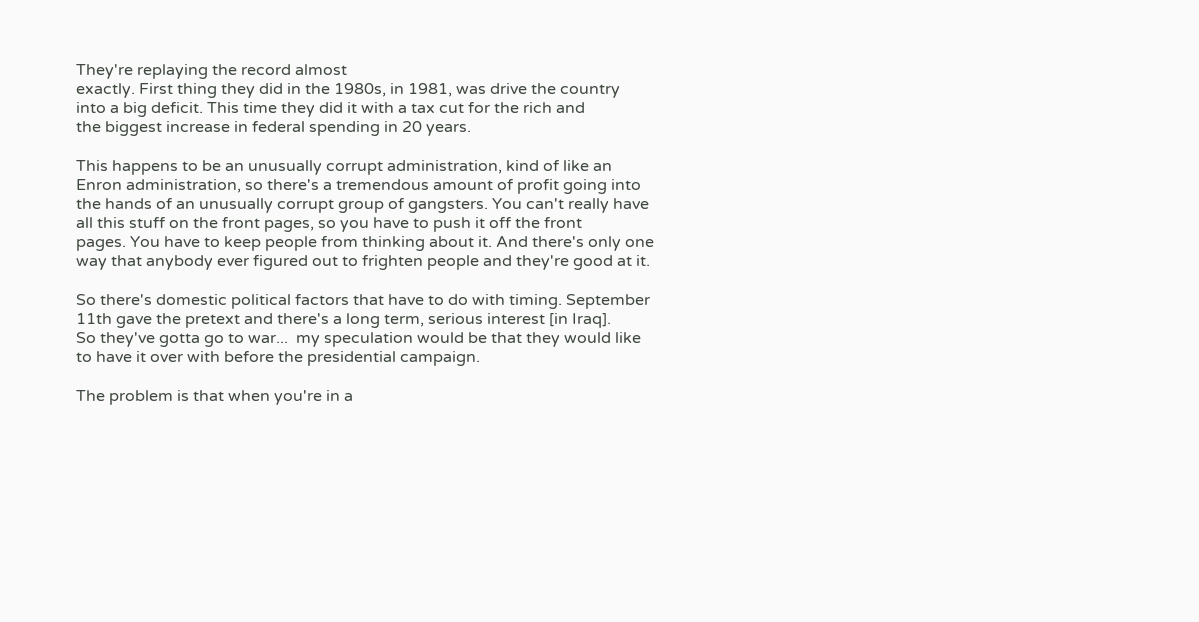They're replaying the record almost
exactly. First thing they did in the 1980s, in 1981, was drive the country
into a big deficit. This time they did it with a tax cut for the rich and
the biggest increase in federal spending in 20 years.

This happens to be an unusually corrupt administration, kind of like an
Enron administration, so there's a tremendous amount of profit going into
the hands of an unusually corrupt group of gangsters. You can't really have
all this stuff on the front pages, so you have to push it off the front
pages. You have to keep people from thinking about it. And there's only one
way that anybody ever figured out to frighten people and they're good at it.

So there's domestic political factors that have to do with timing. September
11th gave the pretext and there's a long term, serious interest [in Iraq].
So they've gotta go to war...  my speculation would be that they would like
to have it over with before the presidential campaign.

The problem is that when you're in a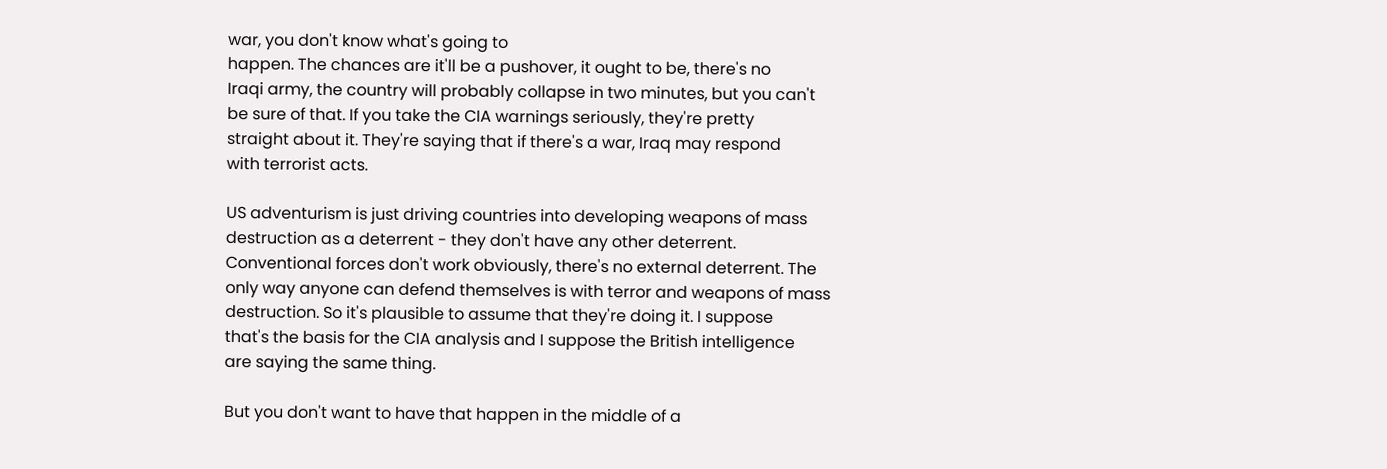war, you don't know what's going to
happen. The chances are it'll be a pushover, it ought to be, there's no
Iraqi army, the country will probably collapse in two minutes, but you can't
be sure of that. If you take the CIA warnings seriously, they're pretty
straight about it. They're saying that if there's a war, Iraq may respond
with terrorist acts.

US adventurism is just driving countries into developing weapons of mass
destruction as a deterrent - they don't have any other deterrent.
Conventional forces don't work obviously, there's no external deterrent. The
only way anyone can defend themselves is with terror and weapons of mass
destruction. So it's plausible to assume that they're doing it. I suppose
that's the basis for the CIA analysis and I suppose the British intelligence
are saying the same thing.

But you don't want to have that happen in the middle of a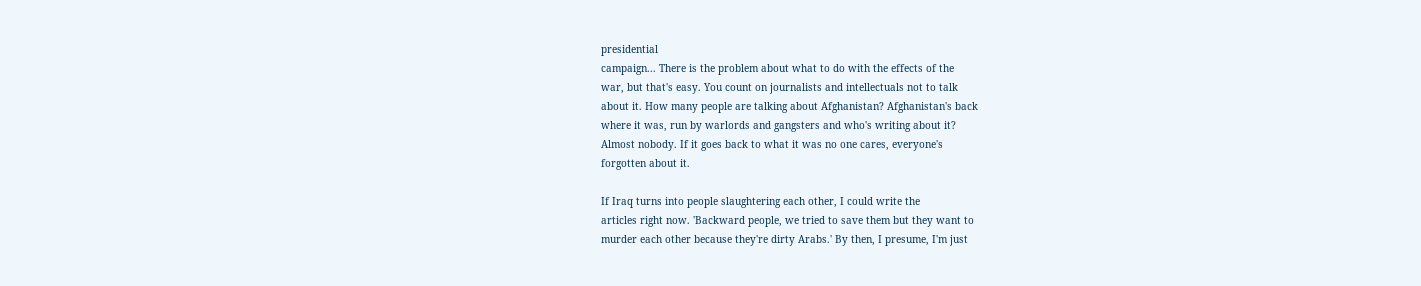presidential
campaign... There is the problem about what to do with the effects of the
war, but that's easy. You count on journalists and intellectuals not to talk
about it. How many people are talking about Afghanistan? Afghanistan's back
where it was, run by warlords and gangsters and who's writing about it?
Almost nobody. If it goes back to what it was no one cares, everyone's
forgotten about it.

If Iraq turns into people slaughtering each other, I could write the
articles right now. 'Backward people, we tried to save them but they want to
murder each other because they're dirty Arabs.' By then, I presume, I'm just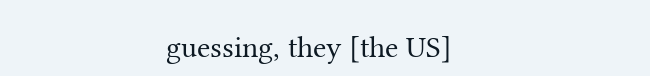guessing, they [the US]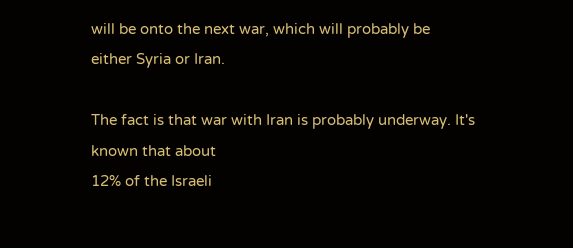will be onto the next war, which will probably be
either Syria or Iran.

The fact is that war with Iran is probably underway. It's known that about
12% of the Israeli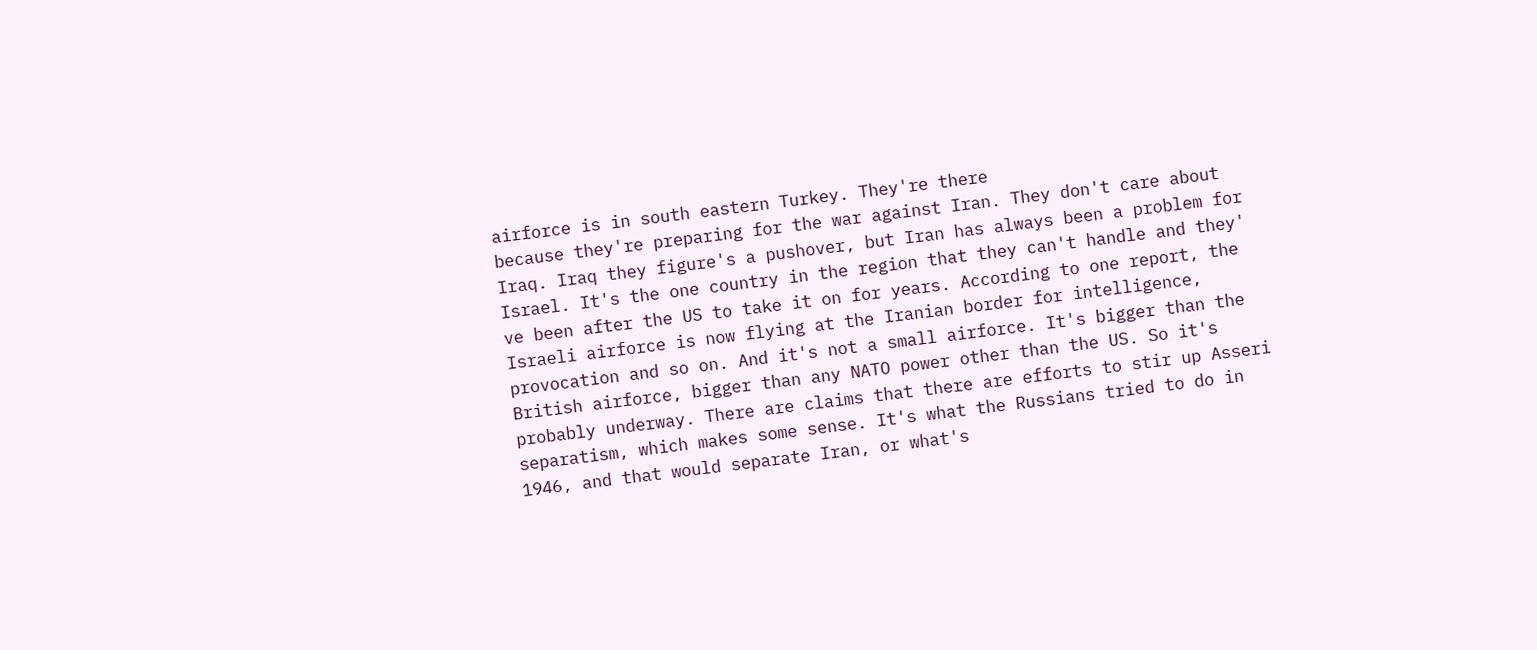airforce is in south eastern Turkey. They're there
because they're preparing for the war against Iran. They don't care about
Iraq. Iraq they figure's a pushover, but Iran has always been a problem for
Israel. It's the one country in the region that they can't handle and they'
ve been after the US to take it on for years. According to one report, the
Israeli airforce is now flying at the Iranian border for intelligence,
provocation and so on. And it's not a small airforce. It's bigger than the
British airforce, bigger than any NATO power other than the US. So it's
probably underway. There are claims that there are efforts to stir up Asseri
separatism, which makes some sense. It's what the Russians tried to do in
1946, and that would separate Iran, or what's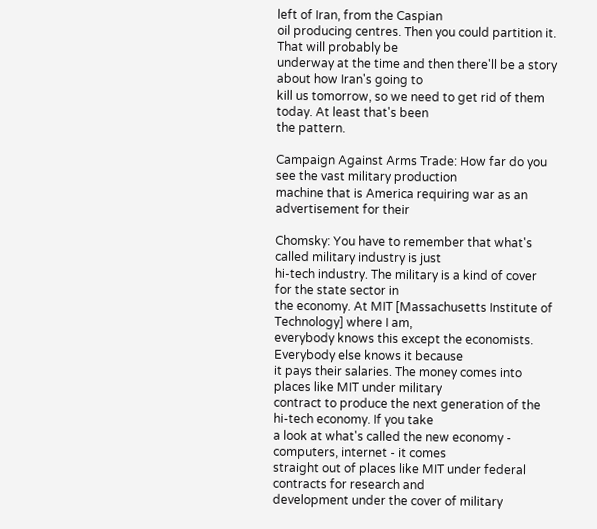left of Iran, from the Caspian
oil producing centres. Then you could partition it. That will probably be
underway at the time and then there'll be a story about how Iran's going to
kill us tomorrow, so we need to get rid of them today. At least that's been
the pattern.

Campaign Against Arms Trade: How far do you see the vast military production
machine that is America requiring war as an advertisement for their

Chomsky: You have to remember that what's called military industry is just
hi-tech industry. The military is a kind of cover for the state sector in
the economy. At MIT [Massachusetts Institute of Technology] where I am,
everybody knows this except the economists. Everybody else knows it because
it pays their salaries. The money comes into places like MIT under military
contract to produce the next generation of the hi-tech economy. If you take
a look at what's called the new economy - computers, internet - it comes
straight out of places like MIT under federal contracts for research and
development under the cover of military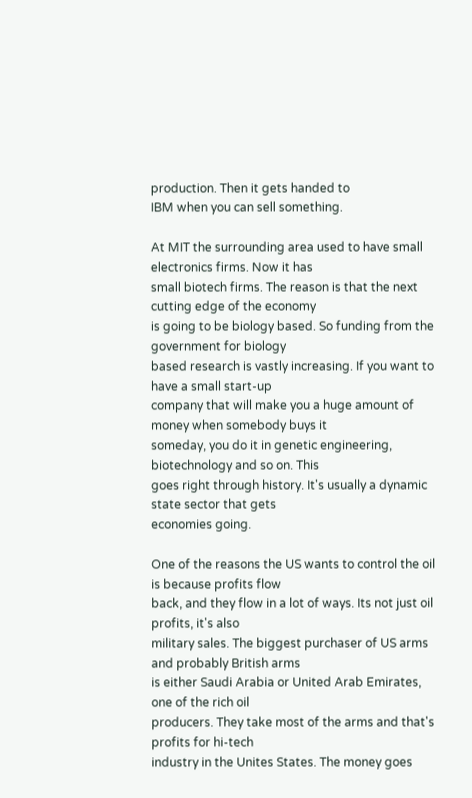production. Then it gets handed to
IBM when you can sell something.

At MIT the surrounding area used to have small electronics firms. Now it has
small biotech firms. The reason is that the next cutting edge of the economy
is going to be biology based. So funding from the government for biology
based research is vastly increasing. If you want to have a small start-up
company that will make you a huge amount of money when somebody buys it
someday, you do it in genetic engineering, biotechnology and so on. This
goes right through history. It's usually a dynamic state sector that gets
economies going.

One of the reasons the US wants to control the oil is because profits flow
back, and they flow in a lot of ways. Its not just oil profits, it's also
military sales. The biggest purchaser of US arms and probably British arms
is either Saudi Arabia or United Arab Emirates, one of the rich oil
producers. They take most of the arms and that's profits for hi-tech
industry in the Unites States. The money goes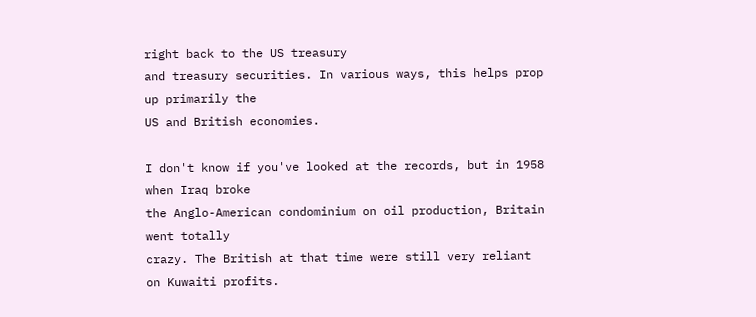right back to the US treasury
and treasury securities. In various ways, this helps prop up primarily the
US and British economies.

I don't know if you've looked at the records, but in 1958 when Iraq broke
the Anglo-American condominium on oil production, Britain went totally
crazy. The British at that time were still very reliant on Kuwaiti profits.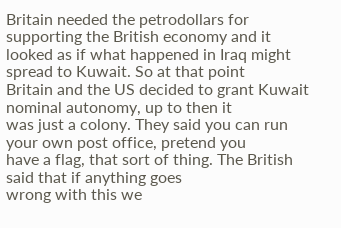Britain needed the petrodollars for supporting the British economy and it
looked as if what happened in Iraq might spread to Kuwait. So at that point
Britain and the US decided to grant Kuwait nominal autonomy, up to then it
was just a colony. They said you can run your own post office, pretend you
have a flag, that sort of thing. The British said that if anything goes
wrong with this we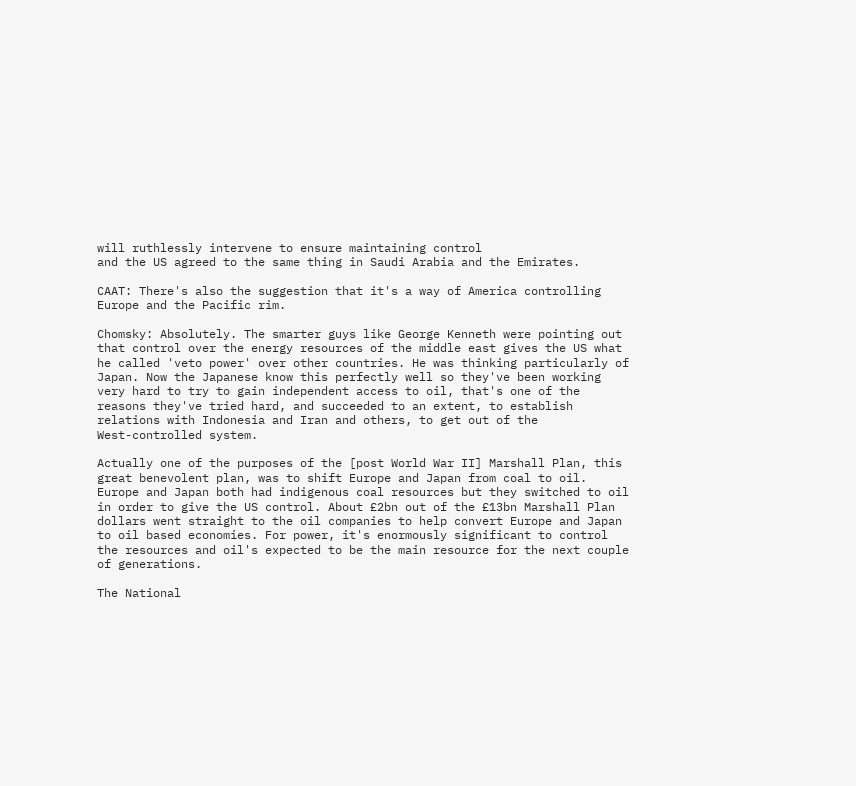will ruthlessly intervene to ensure maintaining control
and the US agreed to the same thing in Saudi Arabia and the Emirates.

CAAT: There's also the suggestion that it's a way of America controlling
Europe and the Pacific rim.

Chomsky: Absolutely. The smarter guys like George Kenneth were pointing out
that control over the energy resources of the middle east gives the US what
he called 'veto power' over other countries. He was thinking particularly of
Japan. Now the Japanese know this perfectly well so they've been working
very hard to try to gain independent access to oil, that's one of the
reasons they've tried hard, and succeeded to an extent, to establish
relations with Indonesia and Iran and others, to get out of the
West-controlled system.

Actually one of the purposes of the [post World War II] Marshall Plan, this
great benevolent plan, was to shift Europe and Japan from coal to oil.
Europe and Japan both had indigenous coal resources but they switched to oil
in order to give the US control. About £2bn out of the £13bn Marshall Plan
dollars went straight to the oil companies to help convert Europe and Japan
to oil based economies. For power, it's enormously significant to control
the resources and oil's expected to be the main resource for the next couple
of generations.

The National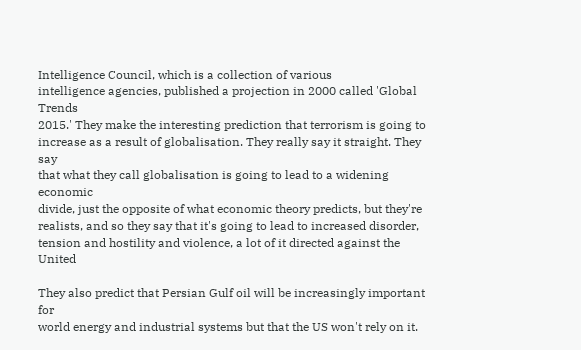Intelligence Council, which is a collection of various
intelligence agencies, published a projection in 2000 called 'Global Trends
2015.' They make the interesting prediction that terrorism is going to
increase as a result of globalisation. They really say it straight. They say
that what they call globalisation is going to lead to a widening economic
divide, just the opposite of what economic theory predicts, but they're
realists, and so they say that it's going to lead to increased disorder,
tension and hostility and violence, a lot of it directed against the United

They also predict that Persian Gulf oil will be increasingly important for
world energy and industrial systems but that the US won't rely on it.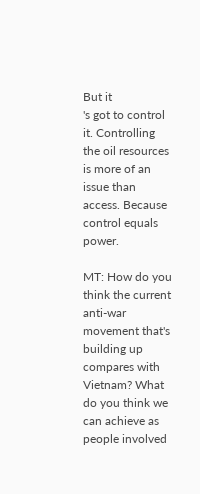But it
's got to control it. Controlling the oil resources is more of an issue than
access. Because control equals power.

MT: How do you think the current anti-war movement that's building up
compares with Vietnam? What do you think we can achieve as people involved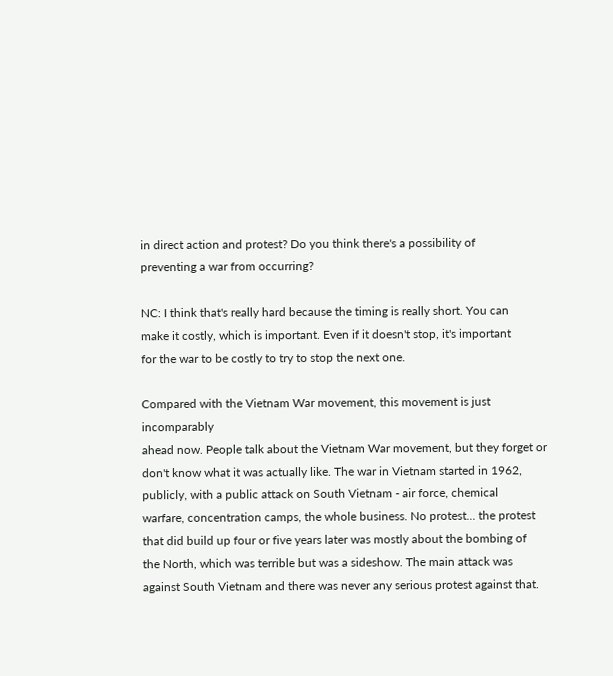in direct action and protest? Do you think there's a possibility of
preventing a war from occurring?

NC: I think that's really hard because the timing is really short. You can
make it costly, which is important. Even if it doesn't stop, it's important
for the war to be costly to try to stop the next one.

Compared with the Vietnam War movement, this movement is just incomparably
ahead now. People talk about the Vietnam War movement, but they forget or
don't know what it was actually like. The war in Vietnam started in 1962,
publicly, with a public attack on South Vietnam - air force, chemical
warfare, concentration camps, the whole business. No protest... the protest
that did build up four or five years later was mostly about the bombing of
the North, which was terrible but was a sideshow. The main attack was
against South Vietnam and there was never any serious protest against that.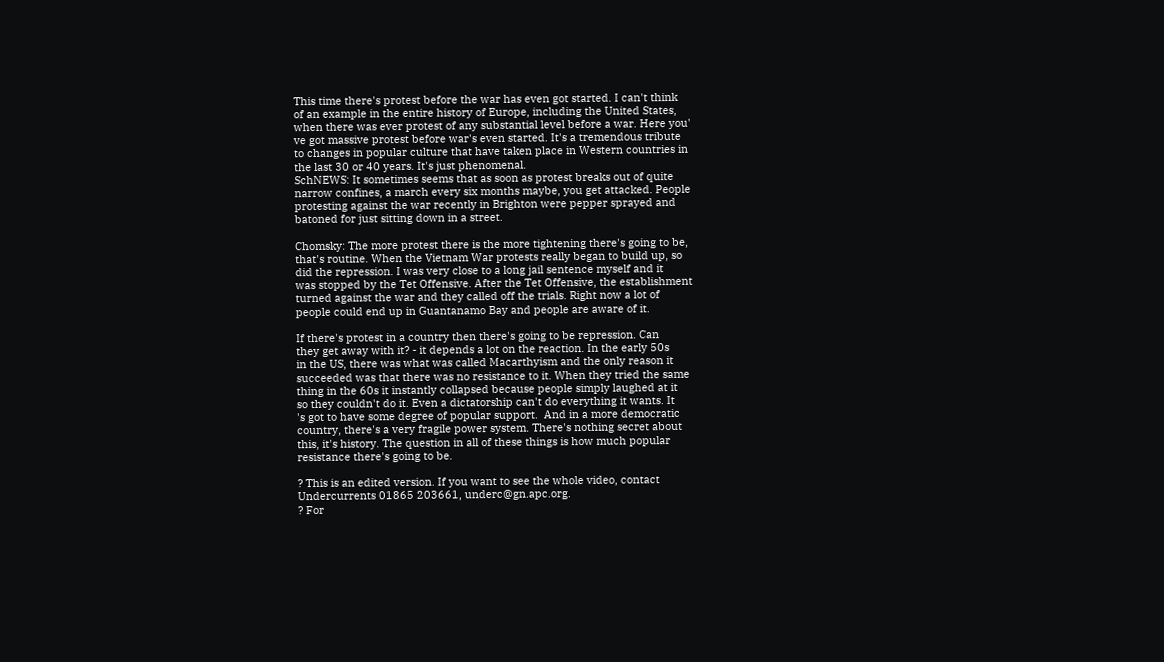This time there's protest before the war has even got started. I can't think
of an example in the entire history of Europe, including the United States,
when there was ever protest of any substantial level before a war. Here you'
ve got massive protest before war's even started. It's a tremendous tribute
to changes in popular culture that have taken place in Western countries in
the last 30 or 40 years. It's just phenomenal.
SchNEWS: It sometimes seems that as soon as protest breaks out of quite
narrow confines, a march every six months maybe, you get attacked. People
protesting against the war recently in Brighton were pepper sprayed and
batoned for just sitting down in a street.

Chomsky: The more protest there is the more tightening there's going to be,
that's routine. When the Vietnam War protests really began to build up, so
did the repression. I was very close to a long jail sentence myself and it
was stopped by the Tet Offensive. After the Tet Offensive, the establishment
turned against the war and they called off the trials. Right now a lot of
people could end up in Guantanamo Bay and people are aware of it.

If there's protest in a country then there's going to be repression. Can
they get away with it? - it depends a lot on the reaction. In the early 50s
in the US, there was what was called Macarthyism and the only reason it
succeeded was that there was no resistance to it. When they tried the same
thing in the 60s it instantly collapsed because people simply laughed at it
so they couldn't do it. Even a dictatorship can't do everything it wants. It
's got to have some degree of popular support.  And in a more democratic
country, there's a very fragile power system. There's nothing secret about
this, it's history. The question in all of these things is how much popular
resistance there's going to be.

? This is an edited version. If you want to see the whole video, contact
Undercurrents 01865 203661, underc@gn.apc.org.
? For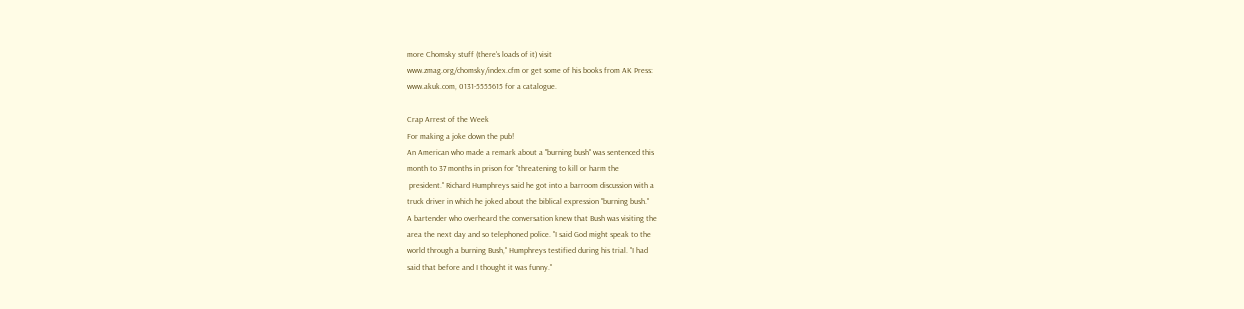more Chomsky stuff (there's loads of it) visit
www.zmag.org/chomsky/index.cfm or get some of his books from AK Press:
www.akuk.com, 0131-5555615 for a catalogue.

Crap Arrest of the Week
For making a joke down the pub!
An American who made a remark about a "burning bush" was sentenced this
month to 37 months in prison for "threatening to kill or harm the
 president." Richard Humphreys said he got into a barroom discussion with a
truck driver in which he joked about the biblical expression "burning bush."
A bartender who overheard the conversation knew that Bush was visiting the
area the next day and so telephoned police. "I said God might speak to the
world through a burning Bush," Humphreys testified during his trial. "I had
said that before and I thought it was funny."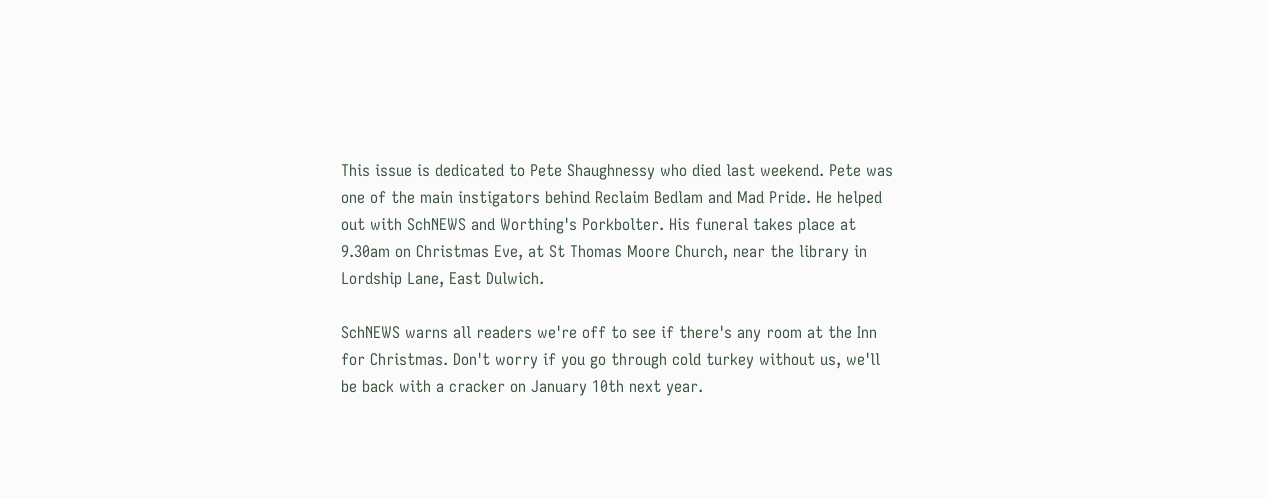This issue is dedicated to Pete Shaughnessy who died last weekend. Pete was
one of the main instigators behind Reclaim Bedlam and Mad Pride. He helped
out with SchNEWS and Worthing's Porkbolter. His funeral takes place at
9.30am on Christmas Eve, at St Thomas Moore Church, near the library in
Lordship Lane, East Dulwich.

SchNEWS warns all readers we're off to see if there's any room at the Inn
for Christmas. Don't worry if you go through cold turkey without us, we'll
be back with a cracker on January 10th next year.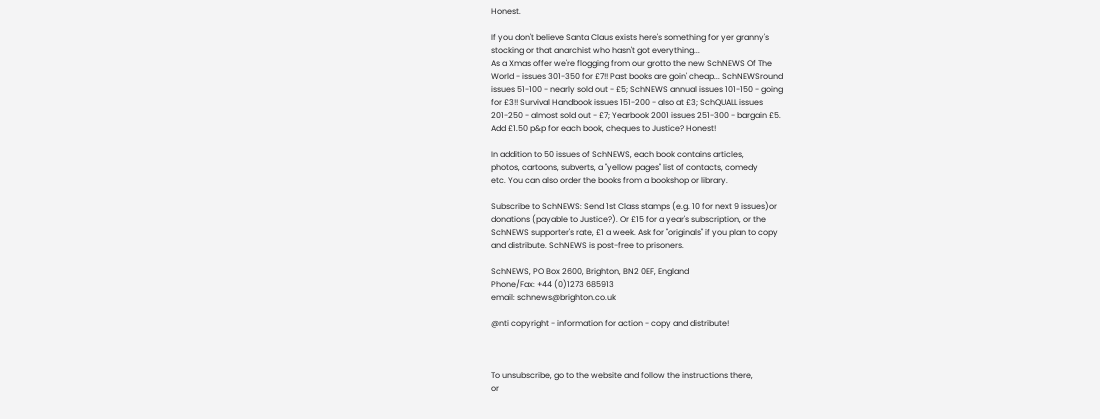Honest.

If you don't believe Santa Claus exists here's something for yer granny's
stocking or that anarchist who hasn't got everything...
As a Xmas offer we're flogging from our grotto the new SchNEWS Of The
World - issues 301-350 for £7!! Past books are goin' cheap... SchNEWSround
issues 51-100 - nearly sold out - £5; SchNEWS annual issues 101-150 - going
for £3!! Survival Handbook issues 151-200 - also at £3; SchQUALL issues
201-250 - almost sold out - £7; Yearbook 2001 issues 251-300 - bargain £5.
Add £1.50 p&p for each book, cheques to Justice? Honest!

In addition to 50 issues of SchNEWS, each book contains articles,
photos, cartoons, subverts, a "yellow pages" list of contacts, comedy
etc. You can also order the books from a bookshop or library.

Subscribe to SchNEWS: Send 1st Class stamps (e.g. 10 for next 9 issues)or
donations (payable to Justice?). Or £15 for a year's subscription, or the
SchNEWS supporter's rate, £1 a week. Ask for "originals" if you plan to copy
and distribute. SchNEWS is post-free to prisoners.

SchNEWS, PO Box 2600, Brighton, BN2 0EF, England
Phone/Fax: +44 (0)1273 685913
email: schnews@brighton.co.uk

@nti copyright - information for action - copy and distribute!



To unsubscribe, go to the website and follow the instructions there,
or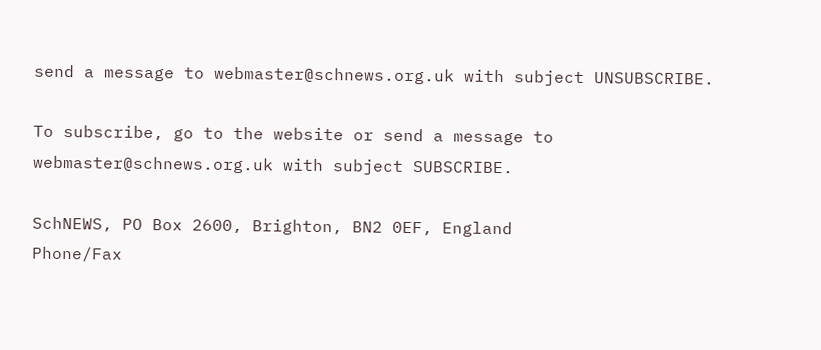send a message to webmaster@schnews.org.uk with subject UNSUBSCRIBE.

To subscribe, go to the website or send a message to
webmaster@schnews.org.uk with subject SUBSCRIBE.

SchNEWS, PO Box 2600, Brighton, BN2 0EF, England
Phone/Fax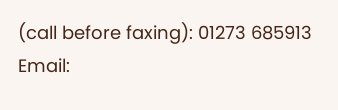(call before faxing): 01273 685913
Email: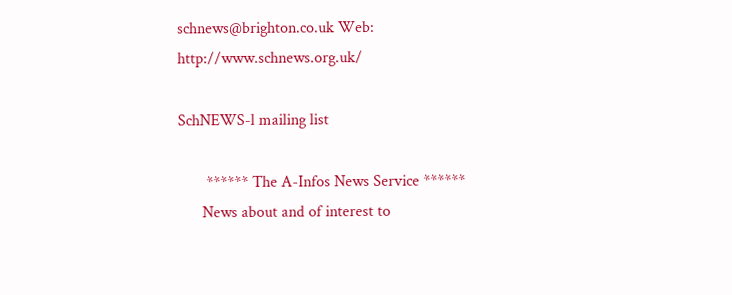schnews@brighton.co.uk Web: http://www.schnews.org.uk/

SchNEWS-l mailing list

       ****** The A-Infos News Service ******
      News about and of interest to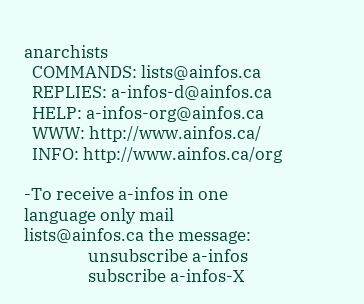anarchists
  COMMANDS: lists@ainfos.ca
  REPLIES: a-infos-d@ainfos.ca
  HELP: a-infos-org@ainfos.ca
  WWW: http://www.ainfos.ca/
  INFO: http://www.ainfos.ca/org

-To receive a-infos in one language only mail lists@ainfos.ca the message:
                unsubscribe a-infos
                subscribe a-infos-X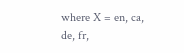where X = en, ca, de, fr,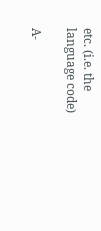etc. (i.e. the language code)

A-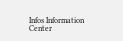Infos Information Center